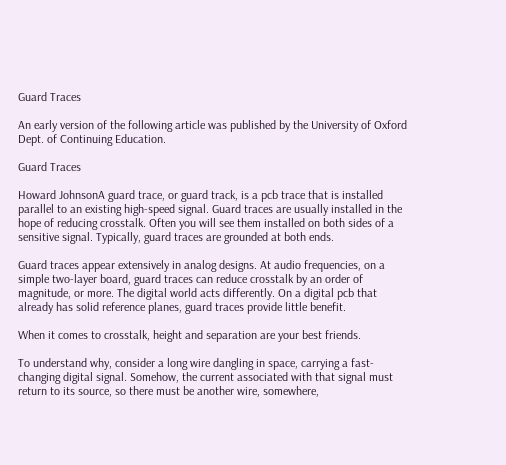Guard Traces

An early version of the following article was published by the University of Oxford Dept. of Continuing Education.

Guard Traces

Howard JohnsonA guard trace, or guard track, is a pcb trace that is installed parallel to an existing high-speed signal. Guard traces are usually installed in the hope of reducing crosstalk. Often you will see them installed on both sides of a sensitive signal. Typically, guard traces are grounded at both ends.

Guard traces appear extensively in analog designs. At audio frequencies, on a simple two-layer board, guard traces can reduce crosstalk by an order of magnitude, or more. The digital world acts differently. On a digital pcb that already has solid reference planes, guard traces provide little benefit.

When it comes to crosstalk, height and separation are your best friends.

To understand why, consider a long wire dangling in space, carrying a fast-changing digital signal. Somehow, the current associated with that signal must return to its source, so there must be another wire, somewhere,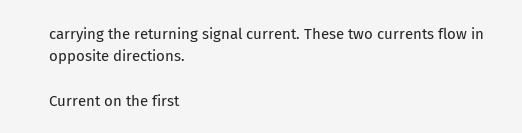carrying the returning signal current. These two currents flow in opposite directions.

Current on the first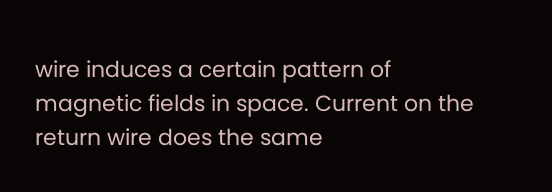wire induces a certain pattern of magnetic fields in space. Current on the return wire does the same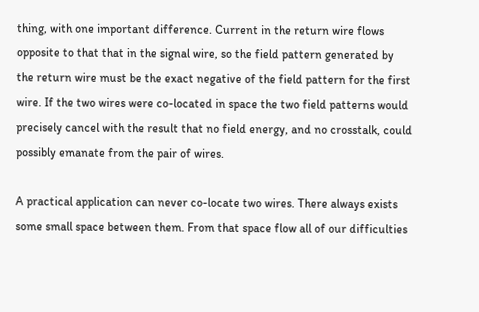thing, with one important difference. Current in the return wire flows opposite to that that in the signal wire, so the field pattern generated by the return wire must be the exact negative of the field pattern for the first wire. If the two wires were co-located in space the two field patterns would precisely cancel with the result that no field energy, and no crosstalk, could possibly emanate from the pair of wires.

A practical application can never co-locate two wires. There always exists some small space between them. From that space flow all of our difficulties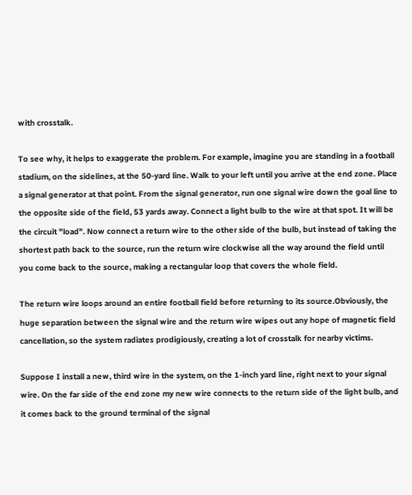with crosstalk.

To see why, it helps to exaggerate the problem. For example, imagine you are standing in a football stadium, on the sidelines, at the 50-yard line. Walk to your left until you arrive at the end zone. Place a signal generator at that point. From the signal generator, run one signal wire down the goal line to the opposite side of the field, 53 yards away. Connect a light bulb to the wire at that spot. It will be the circuit "load". Now connect a return wire to the other side of the bulb, but instead of taking the shortest path back to the source, run the return wire clockwise all the way around the field until you come back to the source, making a rectangular loop that covers the whole field.

The return wire loops around an entire football field before returning to its source.Obviously, the huge separation between the signal wire and the return wire wipes out any hope of magnetic field cancellation, so the system radiates prodigiously, creating a lot of crosstalk for nearby victims.

Suppose I install a new, third wire in the system, on the 1-inch yard line, right next to your signal wire. On the far side of the end zone my new wire connects to the return side of the light bulb, and it comes back to the ground terminal of the signal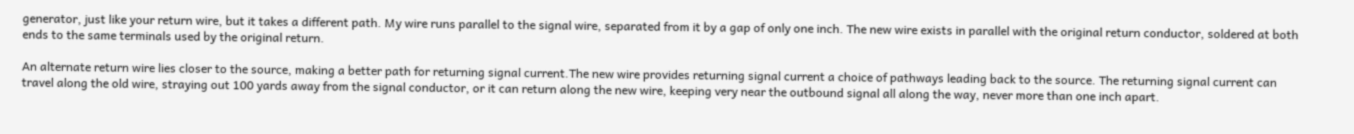generator, just like your return wire, but it takes a different path. My wire runs parallel to the signal wire, separated from it by a gap of only one inch. The new wire exists in parallel with the original return conductor, soldered at both ends to the same terminals used by the original return.

An alternate return wire lies closer to the source, making a better path for returning signal current.The new wire provides returning signal current a choice of pathways leading back to the source. The returning signal current can travel along the old wire, straying out 100 yards away from the signal conductor, or it can return along the new wire, keeping very near the outbound signal all along the way, never more than one inch apart.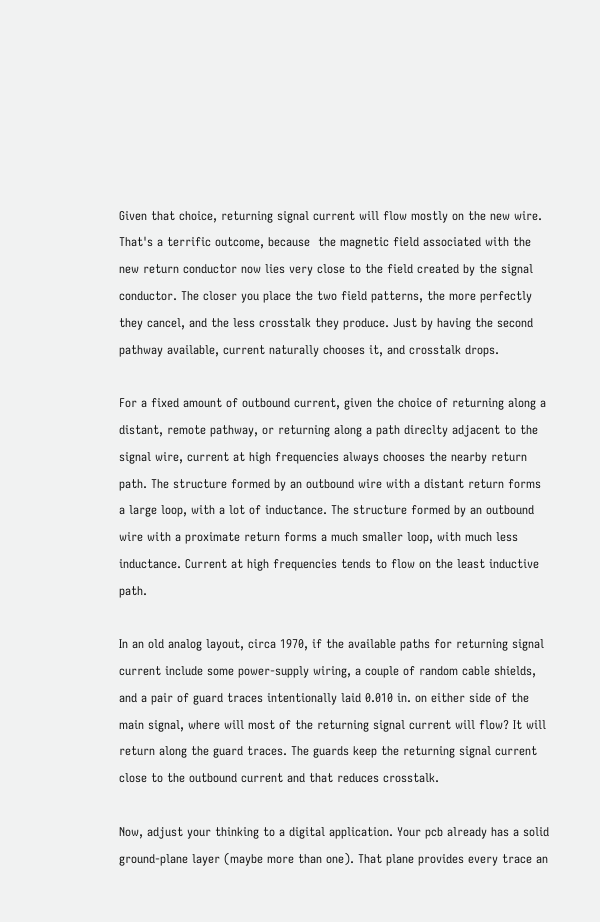Given that choice, returning signal current will flow mostly on the new wire. That's a terrific outcome, because  the magnetic field associated with the new return conductor now lies very close to the field created by the signal conductor. The closer you place the two field patterns, the more perfectly they cancel, and the less crosstalk they produce. Just by having the second pathway available, current naturally chooses it, and crosstalk drops.

For a fixed amount of outbound current, given the choice of returning along a distant, remote pathway, or returning along a path direclty adjacent to the signal wire, current at high frequencies always chooses the nearby return path. The structure formed by an outbound wire with a distant return forms a large loop, with a lot of inductance. The structure formed by an outbound wire with a proximate return forms a much smaller loop, with much less inductance. Current at high frequencies tends to flow on the least inductive path.

In an old analog layout, circa 1970, if the available paths for returning signal current include some power-supply wiring, a couple of random cable shields, and a pair of guard traces intentionally laid 0.010 in. on either side of the main signal, where will most of the returning signal current will flow? It will return along the guard traces. The guards keep the returning signal current close to the outbound current and that reduces crosstalk.

Now, adjust your thinking to a digital application. Your pcb already has a solid ground-plane layer (maybe more than one). That plane provides every trace an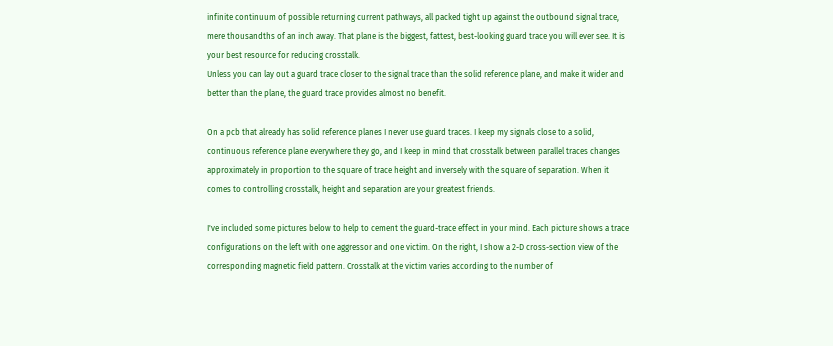infinite continuum of possible returning current pathways, all packed tight up against the outbound signal trace, mere thousandths of an inch away. That plane is the biggest, fattest, best-looking guard trace you will ever see. It is your best resource for reducing crosstalk.
Unless you can lay out a guard trace closer to the signal trace than the solid reference plane, and make it wider and better than the plane, the guard trace provides almost no benefit.

On a pcb that already has solid reference planes I never use guard traces. I keep my signals close to a solid, continuous reference plane everywhere they go, and I keep in mind that crosstalk between parallel traces changes approximately in proportion to the square of trace height and inversely with the square of separation. When it comes to controlling crosstalk, height and separation are your greatest friends.

I've included some pictures below to help to cement the guard-trace effect in your mind. Each picture shows a trace configurations on the left with one aggressor and one victim. On the right, I show a 2-D cross-section view of the corresponding magnetic field pattern. Crosstalk at the victim varies according to the number of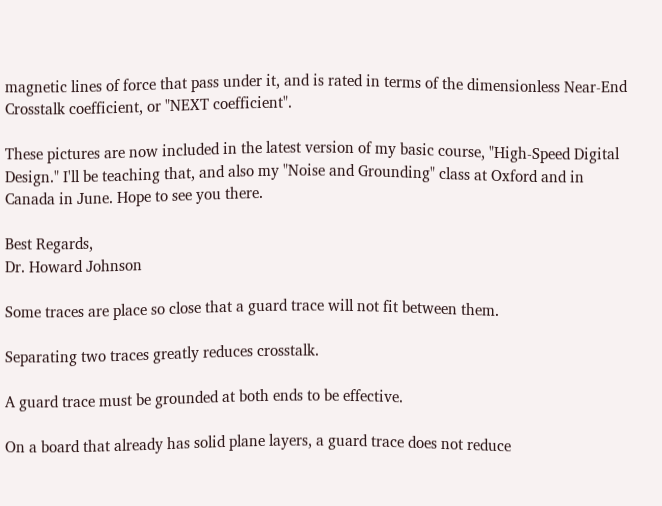magnetic lines of force that pass under it, and is rated in terms of the dimensionless Near-End Crosstalk coefficient, or "NEXT coefficient".

These pictures are now included in the latest version of my basic course, "High-Speed Digital Design." I'll be teaching that, and also my "Noise and Grounding" class at Oxford and in Canada in June. Hope to see you there.

Best Regards,
Dr. Howard Johnson

Some traces are place so close that a guard trace will not fit between them.

Separating two traces greatly reduces crosstalk.

A guard trace must be grounded at both ends to be effective.

On a board that already has solid plane layers, a guard trace does not reduce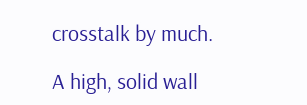crosstalk by much.

A high, solid wall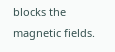blocks the magnetic fields.